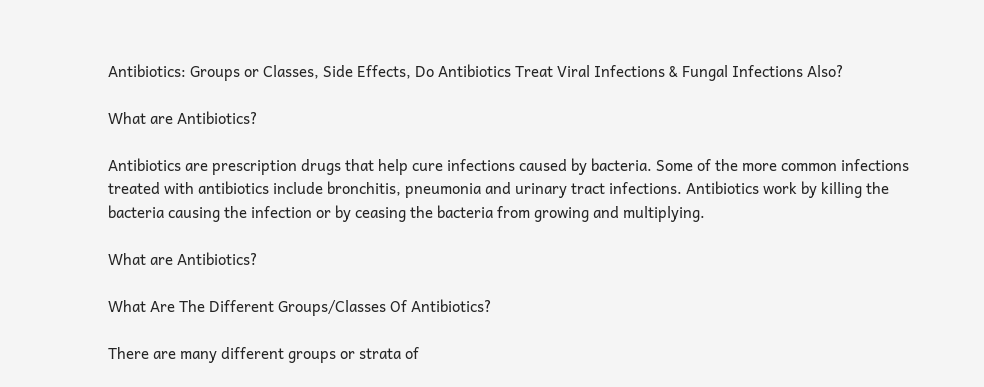Antibiotics: Groups or Classes, Side Effects, Do Antibiotics Treat Viral Infections & Fungal Infections Also?

What are Antibiotics?

Antibiotics are prescription drugs that help cure infections caused by bacteria. Some of the more common infections treated with antibiotics include bronchitis, pneumonia and urinary tract infections. Antibiotics work by killing the bacteria causing the infection or by ceasing the bacteria from growing and multiplying.

What are Antibiotics?

What Are The Different Groups/Classes Of Antibiotics?

There are many different groups or strata of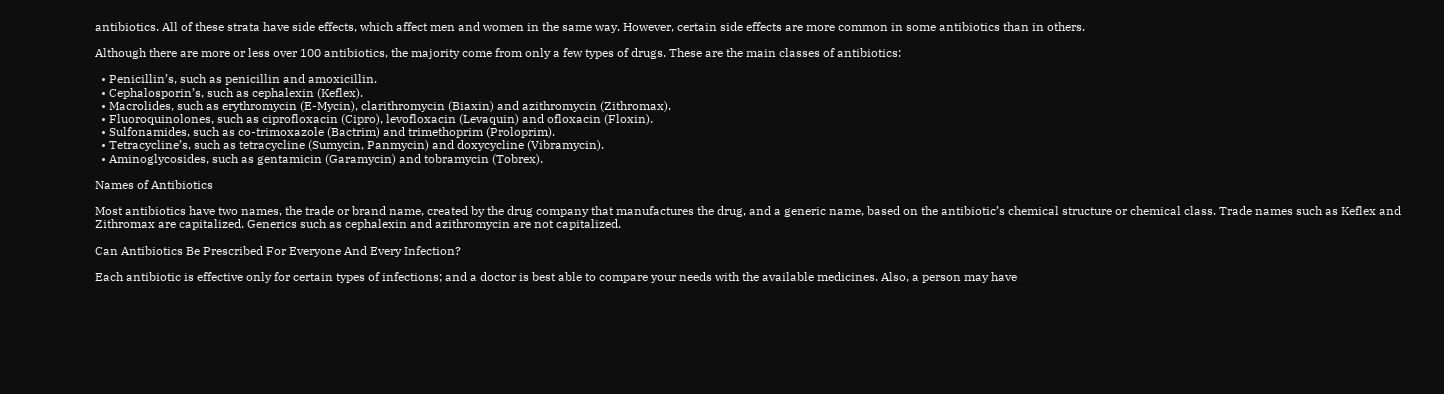antibiotics. All of these strata have side effects, which affect men and women in the same way. However, certain side effects are more common in some antibiotics than in others.

Although there are more or less over 100 antibiotics, the majority come from only a few types of drugs. These are the main classes of antibiotics:

  • Penicillin’s, such as penicillin and amoxicillin.
  • Cephalosporin’s, such as cephalexin (Keflex).
  • Macrolides, such as erythromycin (E-Mycin), clarithromycin (Biaxin) and azithromycin (Zithromax).
  • Fluoroquinolones, such as ciprofloxacin (Cipro), levofloxacin (Levaquin) and ofloxacin (Floxin).
  • Sulfonamides, such as co-trimoxazole (Bactrim) and trimethoprim (Proloprim).
  • Tetracycline’s, such as tetracycline (Sumycin, Panmycin) and doxycycline (Vibramycin).
  • Aminoglycosides, such as gentamicin (Garamycin) and tobramycin (Tobrex).

Names of Antibiotics

Most antibiotics have two names, the trade or brand name, created by the drug company that manufactures the drug, and a generic name, based on the antibiotic’s chemical structure or chemical class. Trade names such as Keflex and Zithromax are capitalized. Generics such as cephalexin and azithromycin are not capitalized.

Can Antibiotics Be Prescribed For Everyone And Every Infection?

Each antibiotic is effective only for certain types of infections; and a doctor is best able to compare your needs with the available medicines. Also, a person may have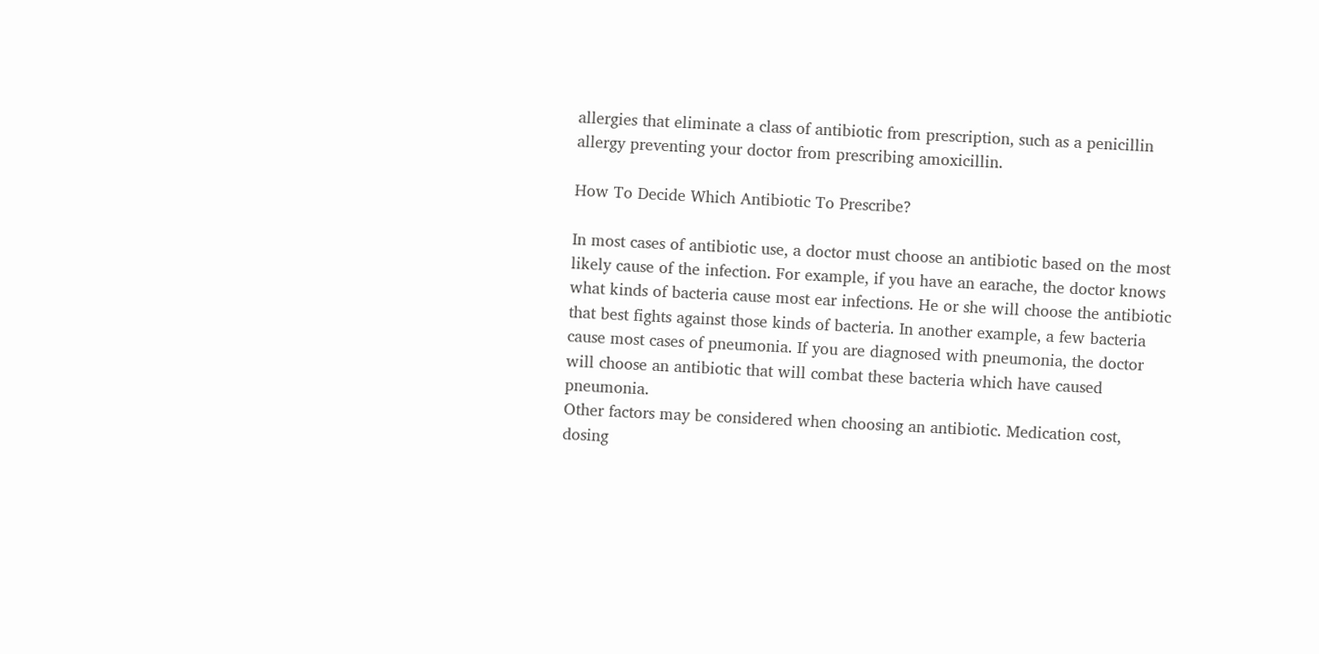allergies that eliminate a class of antibiotic from prescription, such as a penicillin allergy preventing your doctor from prescribing amoxicillin.

How To Decide Which Antibiotic To Prescribe?

In most cases of antibiotic use, a doctor must choose an antibiotic based on the most likely cause of the infection. For example, if you have an earache, the doctor knows what kinds of bacteria cause most ear infections. He or she will choose the antibiotic that best fights against those kinds of bacteria. In another example, a few bacteria cause most cases of pneumonia. If you are diagnosed with pneumonia, the doctor will choose an antibiotic that will combat these bacteria which have caused pneumonia.
Other factors may be considered when choosing an antibiotic. Medication cost, dosing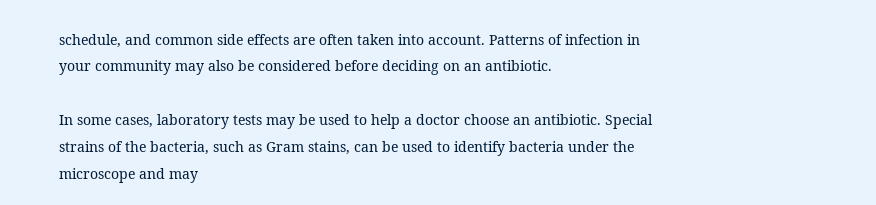schedule, and common side effects are often taken into account. Patterns of infection in your community may also be considered before deciding on an antibiotic.

In some cases, laboratory tests may be used to help a doctor choose an antibiotic. Special strains of the bacteria, such as Gram stains, can be used to identify bacteria under the microscope and may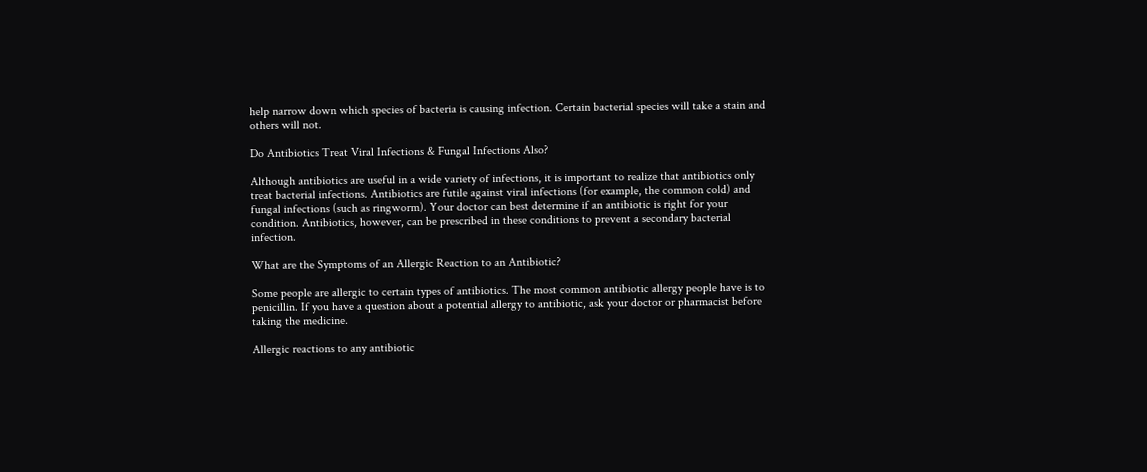help narrow down which species of bacteria is causing infection. Certain bacterial species will take a stain and others will not.

Do Antibiotics Treat Viral Infections & Fungal Infections Also?

Although antibiotics are useful in a wide variety of infections, it is important to realize that antibiotics only treat bacterial infections. Antibiotics are futile against viral infections (for example, the common cold) and fungal infections (such as ringworm). Your doctor can best determine if an antibiotic is right for your condition. Antibiotics, however, can be prescribed in these conditions to prevent a secondary bacterial infection.

What are the Symptoms of an Allergic Reaction to an Antibiotic?

Some people are allergic to certain types of antibiotics. The most common antibiotic allergy people have is to penicillin. If you have a question about a potential allergy to antibiotic, ask your doctor or pharmacist before taking the medicine.

Allergic reactions to any antibiotic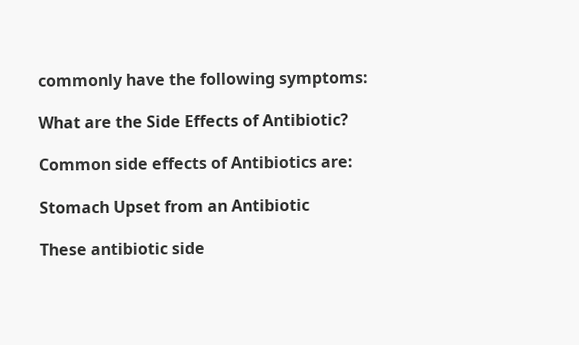commonly have the following symptoms:

What are the Side Effects of Antibiotic?

Common side effects of Antibiotics are:

Stomach Upset from an Antibiotic

These antibiotic side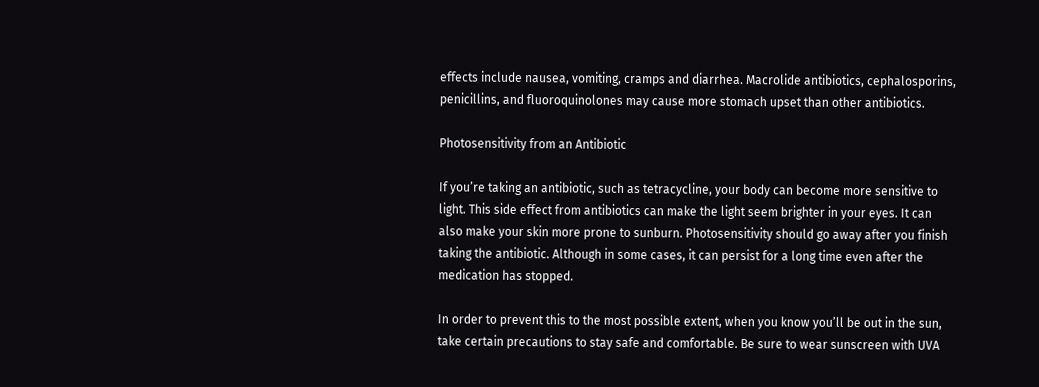effects include nausea, vomiting, cramps and diarrhea. Macrolide antibiotics, cephalosporins, penicillins, and fluoroquinolones may cause more stomach upset than other antibiotics.

Photosensitivity from an Antibiotic

If you’re taking an antibiotic, such as tetracycline, your body can become more sensitive to light. This side effect from antibiotics can make the light seem brighter in your eyes. It can also make your skin more prone to sunburn. Photosensitivity should go away after you finish taking the antibiotic. Although in some cases, it can persist for a long time even after the medication has stopped.

In order to prevent this to the most possible extent, when you know you’ll be out in the sun, take certain precautions to stay safe and comfortable. Be sure to wear sunscreen with UVA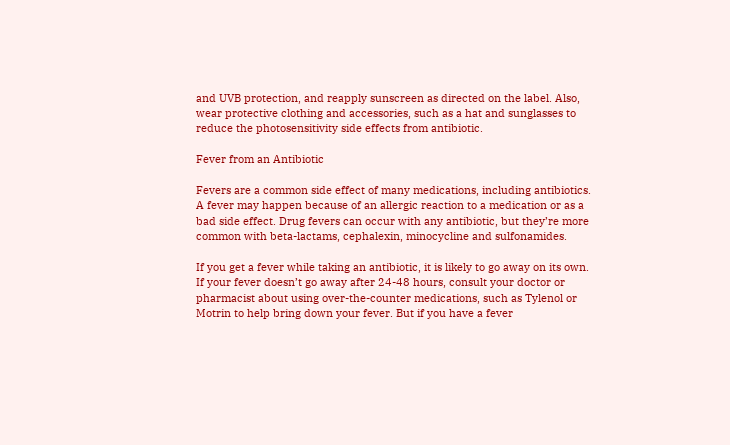and UVB protection, and reapply sunscreen as directed on the label. Also, wear protective clothing and accessories, such as a hat and sunglasses to reduce the photosensitivity side effects from antibiotic.

Fever from an Antibiotic

Fevers are a common side effect of many medications, including antibiotics. A fever may happen because of an allergic reaction to a medication or as a bad side effect. Drug fevers can occur with any antibiotic, but they’re more common with beta-lactams, cephalexin, minocycline and sulfonamides.

If you get a fever while taking an antibiotic, it is likely to go away on its own. If your fever doesn’t go away after 24-48 hours, consult your doctor or pharmacist about using over-the-counter medications, such as Tylenol or Motrin to help bring down your fever. But if you have a fever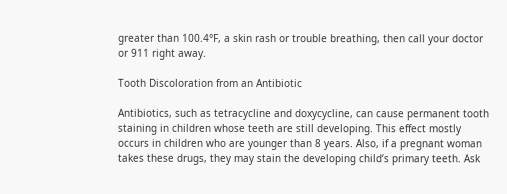greater than 100.4°F, a skin rash or trouble breathing, then call your doctor or 911 right away.

Tooth Discoloration from an Antibiotic

Antibiotics, such as tetracycline and doxycycline, can cause permanent tooth staining in children whose teeth are still developing. This effect mostly occurs in children who are younger than 8 years. Also, if a pregnant woman takes these drugs, they may stain the developing child’s primary teeth. Ask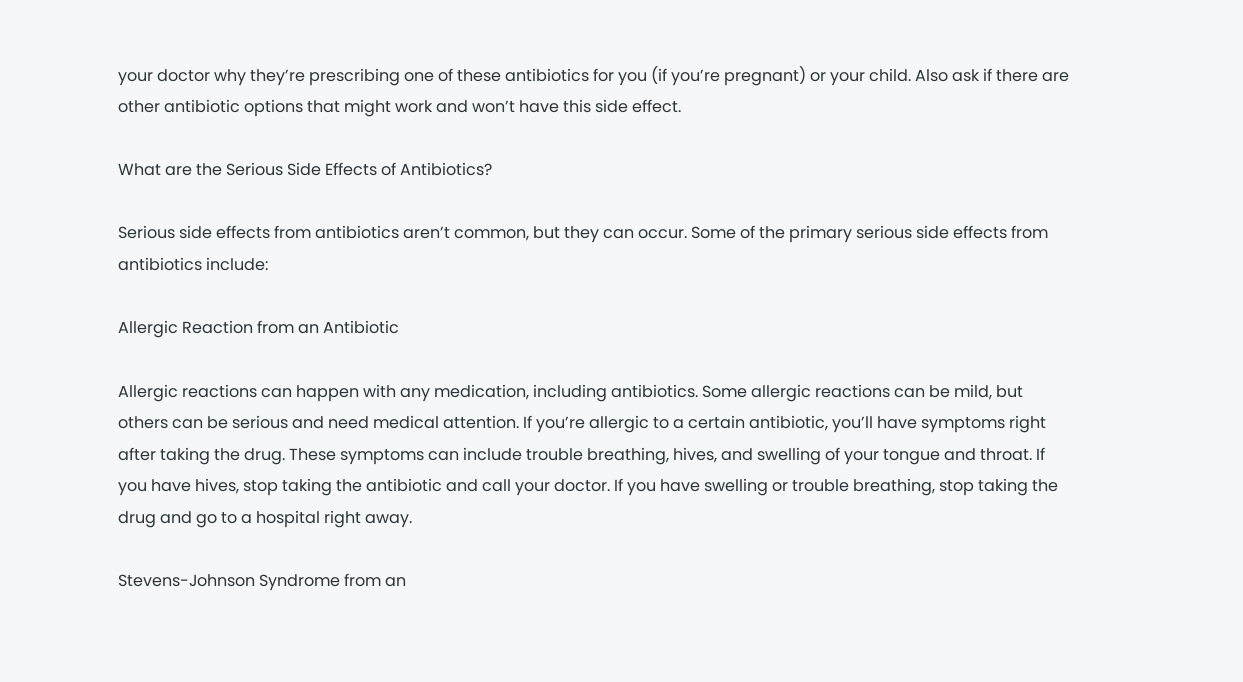your doctor why they’re prescribing one of these antibiotics for you (if you’re pregnant) or your child. Also ask if there are other antibiotic options that might work and won’t have this side effect.

What are the Serious Side Effects of Antibiotics?

Serious side effects from antibiotics aren’t common, but they can occur. Some of the primary serious side effects from antibiotics include:

Allergic Reaction from an Antibiotic

Allergic reactions can happen with any medication, including antibiotics. Some allergic reactions can be mild, but others can be serious and need medical attention. If you’re allergic to a certain antibiotic, you’ll have symptoms right after taking the drug. These symptoms can include trouble breathing, hives, and swelling of your tongue and throat. If you have hives, stop taking the antibiotic and call your doctor. If you have swelling or trouble breathing, stop taking the drug and go to a hospital right away.

Stevens-Johnson Syndrome from an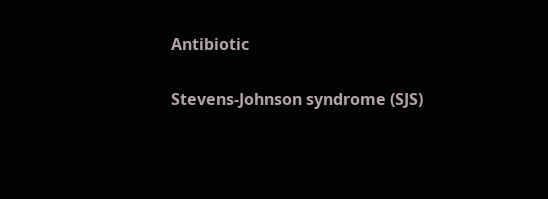Antibiotic

Stevens-Johnson syndrome (SJS)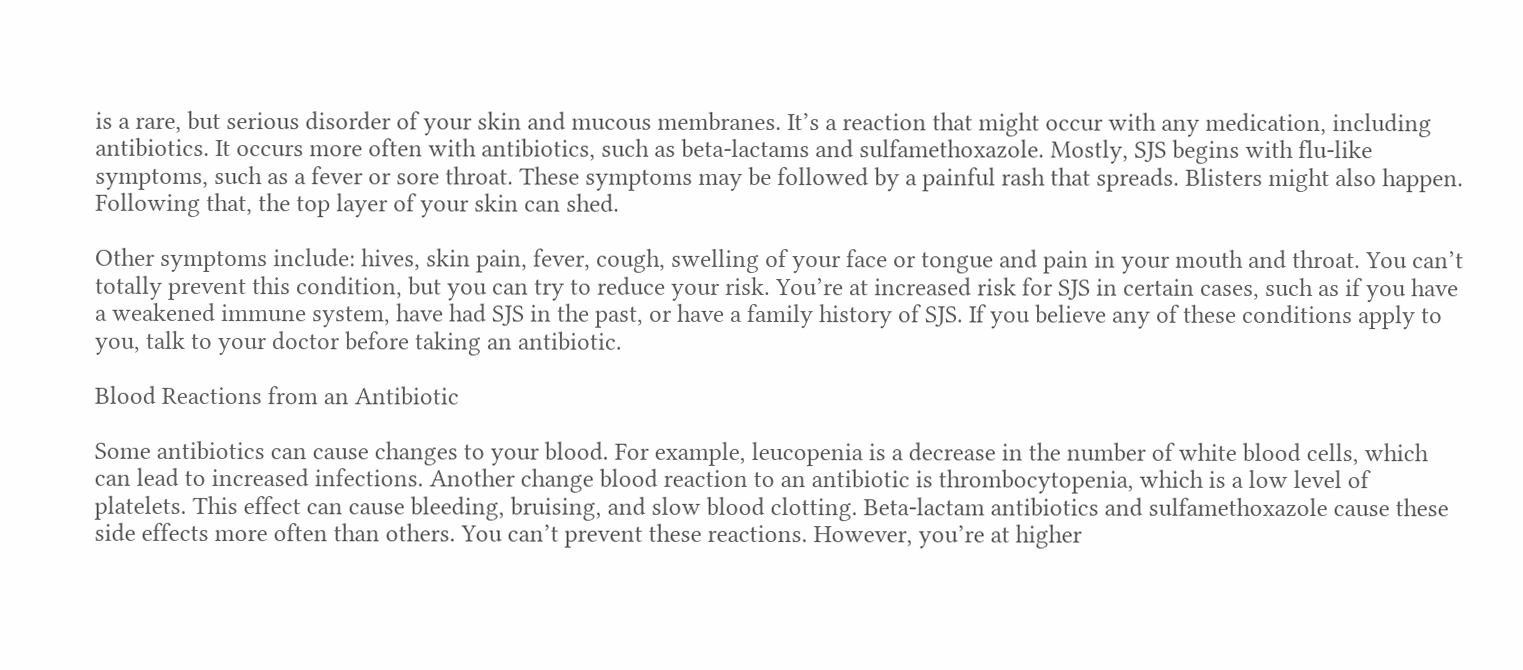is a rare, but serious disorder of your skin and mucous membranes. It’s a reaction that might occur with any medication, including antibiotics. It occurs more often with antibiotics, such as beta-lactams and sulfamethoxazole. Mostly, SJS begins with flu-like symptoms, such as a fever or sore throat. These symptoms may be followed by a painful rash that spreads. Blisters might also happen. Following that, the top layer of your skin can shed.

Other symptoms include: hives, skin pain, fever, cough, swelling of your face or tongue and pain in your mouth and throat. You can’t totally prevent this condition, but you can try to reduce your risk. You’re at increased risk for SJS in certain cases, such as if you have a weakened immune system, have had SJS in the past, or have a family history of SJS. If you believe any of these conditions apply to you, talk to your doctor before taking an antibiotic.

Blood Reactions from an Antibiotic

Some antibiotics can cause changes to your blood. For example, leucopenia is a decrease in the number of white blood cells, which can lead to increased infections. Another change blood reaction to an antibiotic is thrombocytopenia, which is a low level of platelets. This effect can cause bleeding, bruising, and slow blood clotting. Beta-lactam antibiotics and sulfamethoxazole cause these side effects more often than others. You can’t prevent these reactions. However, you’re at higher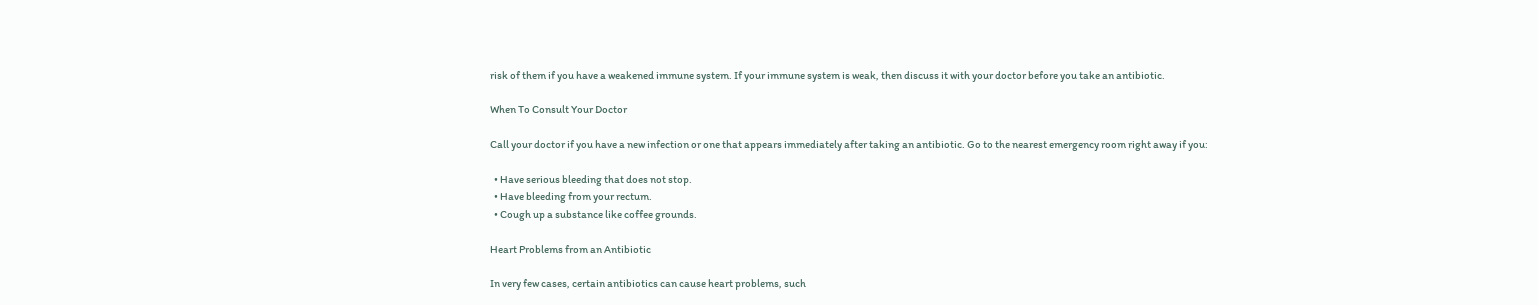risk of them if you have a weakened immune system. If your immune system is weak, then discuss it with your doctor before you take an antibiotic.

When To Consult Your Doctor

Call your doctor if you have a new infection or one that appears immediately after taking an antibiotic. Go to the nearest emergency room right away if you:

  • Have serious bleeding that does not stop.
  • Have bleeding from your rectum.
  • Cough up a substance like coffee grounds.

Heart Problems from an Antibiotic

In very few cases, certain antibiotics can cause heart problems, such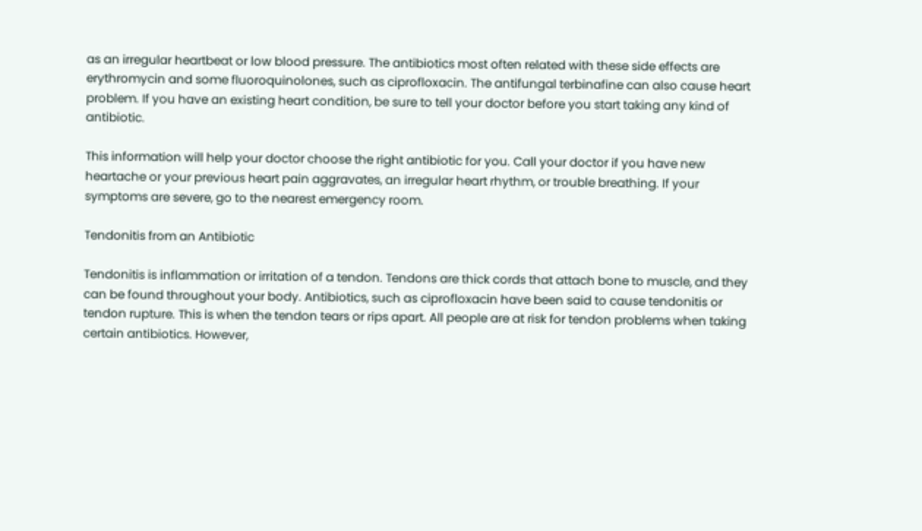as an irregular heartbeat or low blood pressure. The antibiotics most often related with these side effects are erythromycin and some fluoroquinolones, such as ciprofloxacin. The antifungal terbinafine can also cause heart problem. If you have an existing heart condition, be sure to tell your doctor before you start taking any kind of antibiotic.

This information will help your doctor choose the right antibiotic for you. Call your doctor if you have new heartache or your previous heart pain aggravates, an irregular heart rhythm, or trouble breathing. If your symptoms are severe, go to the nearest emergency room.

Tendonitis from an Antibiotic

Tendonitis is inflammation or irritation of a tendon. Tendons are thick cords that attach bone to muscle, and they can be found throughout your body. Antibiotics, such as ciprofloxacin have been said to cause tendonitis or tendon rupture. This is when the tendon tears or rips apart. All people are at risk for tendon problems when taking certain antibiotics. However,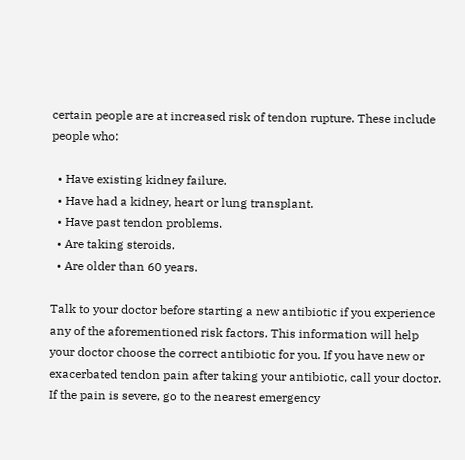certain people are at increased risk of tendon rupture. These include people who:

  • Have existing kidney failure.
  • Have had a kidney, heart or lung transplant.
  • Have past tendon problems.
  • Are taking steroids.
  • Are older than 60 years.

Talk to your doctor before starting a new antibiotic if you experience any of the aforementioned risk factors. This information will help your doctor choose the correct antibiotic for you. If you have new or exacerbated tendon pain after taking your antibiotic, call your doctor. If the pain is severe, go to the nearest emergency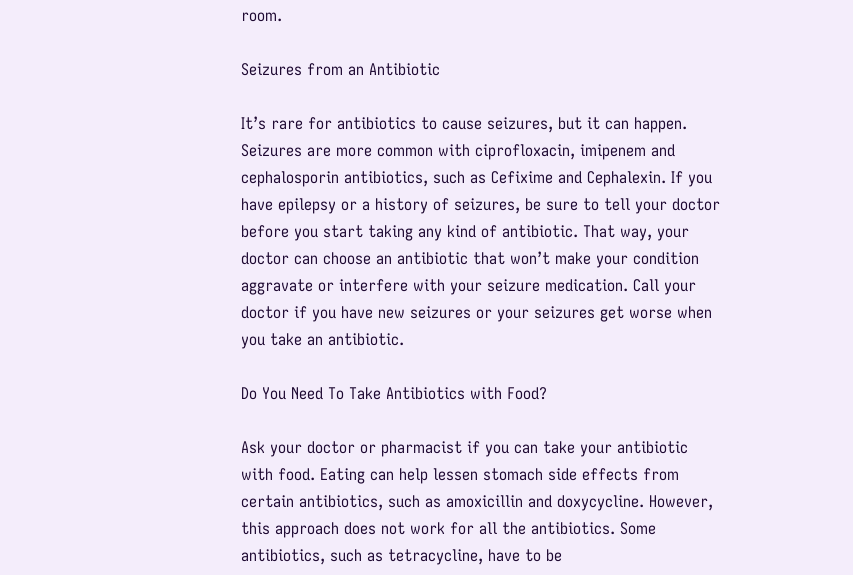room.

Seizures from an Antibiotic

It’s rare for antibiotics to cause seizures, but it can happen. Seizures are more common with ciprofloxacin, imipenem and cephalosporin antibiotics, such as Cefixime and Cephalexin. If you have epilepsy or a history of seizures, be sure to tell your doctor before you start taking any kind of antibiotic. That way, your doctor can choose an antibiotic that won’t make your condition aggravate or interfere with your seizure medication. Call your doctor if you have new seizures or your seizures get worse when you take an antibiotic.

Do You Need To Take Antibiotics with Food?

Ask your doctor or pharmacist if you can take your antibiotic with food. Eating can help lessen stomach side effects from certain antibiotics, such as amoxicillin and doxycycline. However, this approach does not work for all the antibiotics. Some antibiotics, such as tetracycline, have to be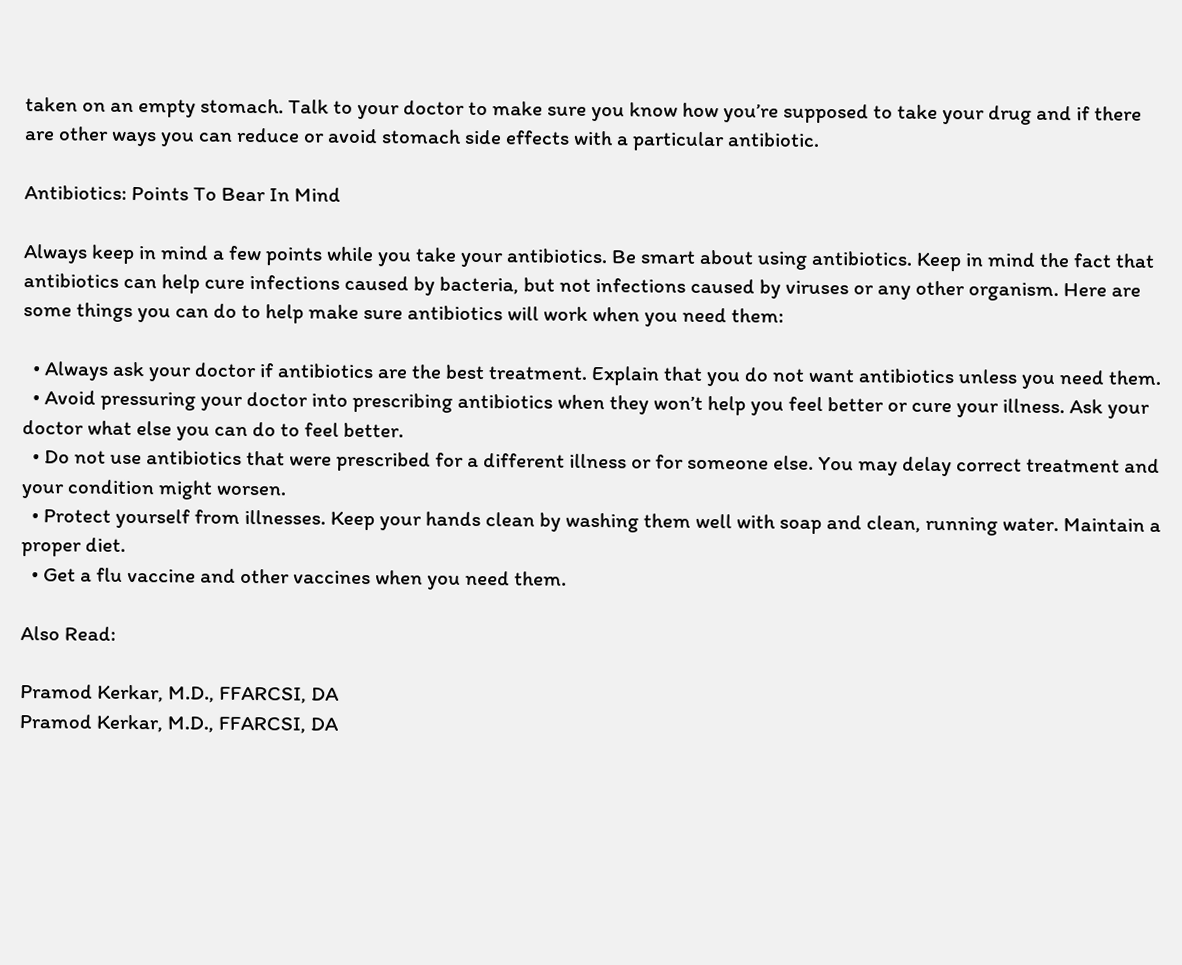taken on an empty stomach. Talk to your doctor to make sure you know how you’re supposed to take your drug and if there are other ways you can reduce or avoid stomach side effects with a particular antibiotic.

Antibiotics: Points To Bear In Mind

Always keep in mind a few points while you take your antibiotics. Be smart about using antibiotics. Keep in mind the fact that antibiotics can help cure infections caused by bacteria, but not infections caused by viruses or any other organism. Here are some things you can do to help make sure antibiotics will work when you need them:

  • Always ask your doctor if antibiotics are the best treatment. Explain that you do not want antibiotics unless you need them.
  • Avoid pressuring your doctor into prescribing antibiotics when they won’t help you feel better or cure your illness. Ask your doctor what else you can do to feel better.
  • Do not use antibiotics that were prescribed for a different illness or for someone else. You may delay correct treatment and your condition might worsen.
  • Protect yourself from illnesses. Keep your hands clean by washing them well with soap and clean, running water. Maintain a proper diet.
  • Get a flu vaccine and other vaccines when you need them.

Also Read:

Pramod Kerkar, M.D., FFARCSI, DA
Pramod Kerkar, M.D., FFARCSI, DA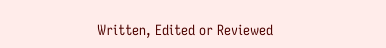Written, Edited or Reviewed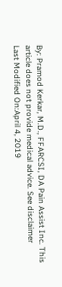By: Pramod Kerkar, M.D., FFARCSI, DA Pain Assist Inc. This article does not provide medical advice. See disclaimer
Last Modified On:April 4, 2019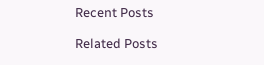Recent Posts

Related Posts